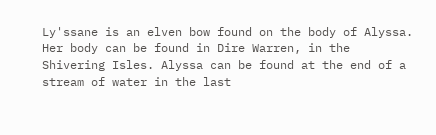Ly'ssane is an elven bow found on the body of Alyssa. Her body can be found in Dire Warren, in the Shivering Isles. Alyssa can be found at the end of a stream of water in the last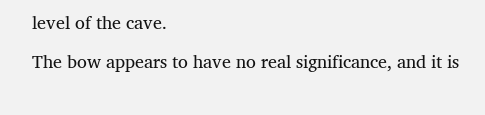level of the cave.

The bow appears to have no real significance, and it is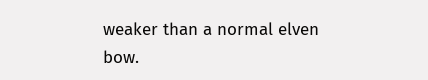weaker than a normal elven bow.